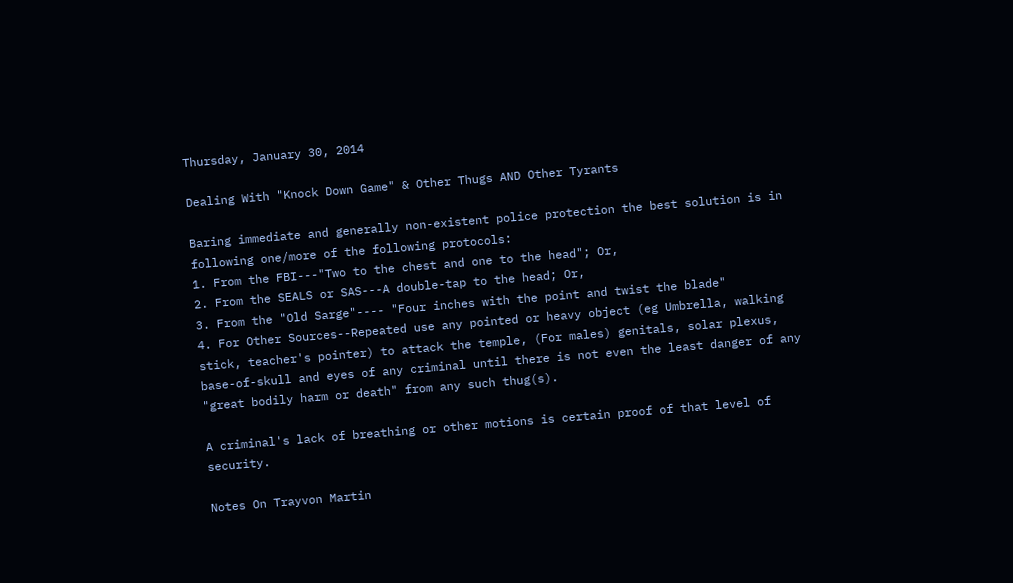Thursday, January 30, 2014

Dealing With "Knock Down Game" & Other Thugs AND Other Tyrants

Baring immediate and generally non-existent police protection the best solution is in following one/more of the following protocols:
1. From the FBI---"Two to the chest and one to the head"; Or,
2. From the SEALS or SAS---A double-tap to the head; Or,
3. From the "Old Sarge"---- "Four inches with the point and twist the blade"
4. For Other Sources--Repeated use any pointed or heavy object (eg Umbrella, walking stick, teacher's pointer) to attack the temple, (For males) genitals, solar plexus, base-of-skull and eyes of any criminal until there is not even the least danger of any "great bodily harm or death" from any such thug(s).

A criminal's lack of breathing or other motions is certain proof of that level of security.

Notes On Trayvon Martin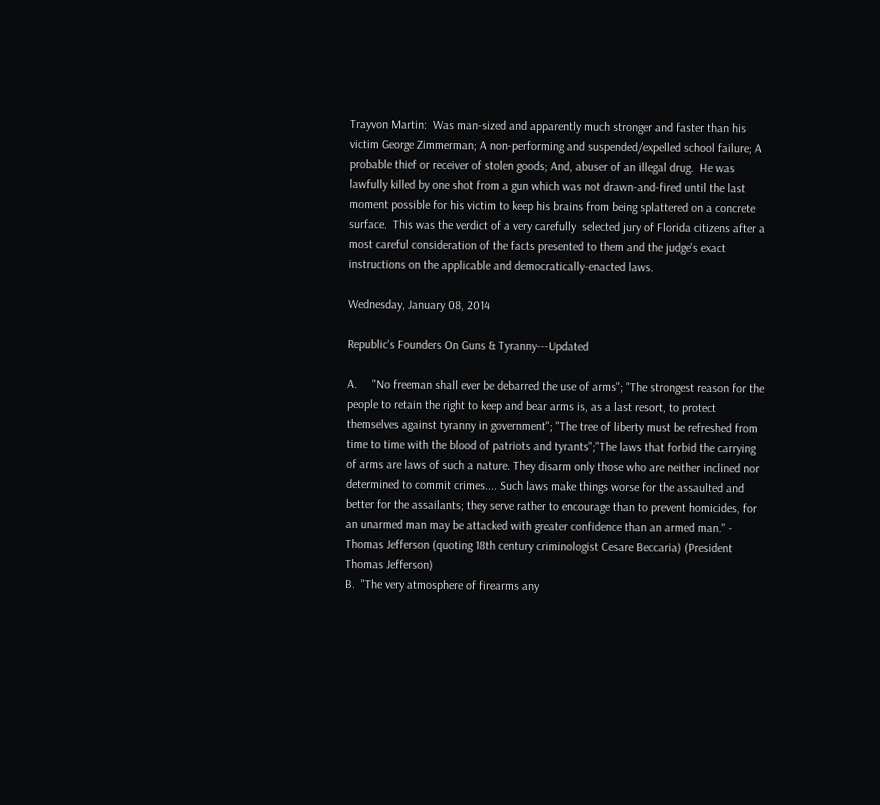Trayvon Martin:  Was man-sized and apparently much stronger and faster than his victim George Zimmerman; A non-performing and suspended/expelled school failure; A probable thief or receiver of stolen goods; And, abuser of an illegal drug.  He was lawfully killed by one shot from a gun which was not drawn-and-fired until the last moment possible for his victim to keep his brains from being splattered on a concrete surface.  This was the verdict of a very carefully  selected jury of Florida citizens after a most careful consideration of the facts presented to them and the judge's exact instructions on the applicable and democratically-enacted laws.

Wednesday, January 08, 2014

Republic's Founders On Guns & Tyranny---Updated

A.     "No freeman shall ever be debarred the use of arms"; "The strongest reason for the people to retain the right to keep and bear arms is, as a last resort, to protect themselves against tyranny in government"; "The tree of liberty must be refreshed from time to time with the blood of patriots and tyrants";"The laws that forbid the carrying of arms are laws of such a nature. They disarm only those who are neither inclined nor determined to commit crimes.... Such laws make things worse for the assaulted and better for the assailants; they serve rather to encourage than to prevent homicides, for an unarmed man may be attacked with greater confidence than an armed man." - Thomas Jefferson (quoting 18th century criminologist Cesare Beccaria) (President Thomas Jefferson)
B.  "The very atmosphere of firearms any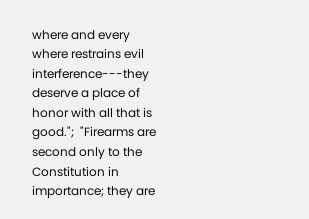where and every where restrains evil interference---they deserve a place of honor with all that is good.";  "Firearms are second only to the Constitution in importance; they are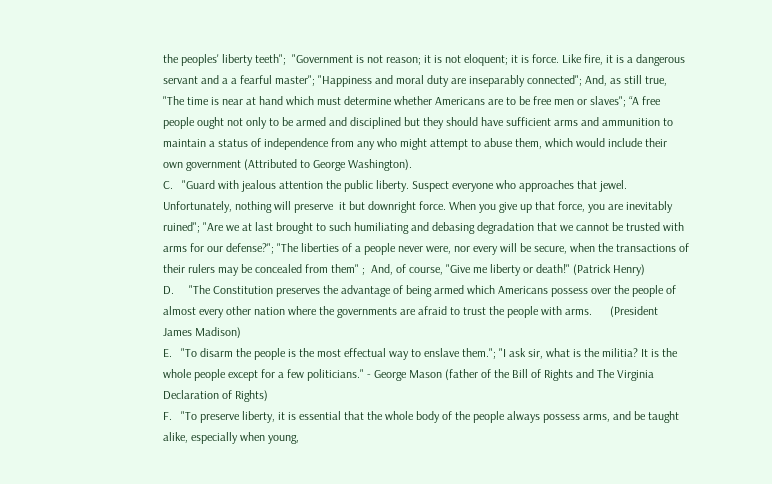the peoples' liberty teeth";  "Government is not reason; it is not eloquent; it is force. Like fire, it is a dangerous servant and a a fearful master"; "Happiness and moral duty are inseparably connected"; And, as still true,  "The time is near at hand which must determine whether Americans are to be free men or slaves"; “A free people ought not only to be armed and disciplined but they should have sufficient arms and ammunition to maintain a status of independence from any who might attempt to abuse them, which would include their own government (Attributed to George Washington).
C.   "Guard with jealous attention the public liberty. Suspect everyone who approaches that jewel. Unfortunately, nothing will preserve  it but downright force. When you give up that force, you are inevitably ruined"; "Are we at last brought to such humiliating and debasing degradation that we cannot be trusted with arms for our defense?"; "The liberties of a people never were, nor every will be secure, when the transactions of their rulers may be concealed from them" ;  And, of course, "Give me liberty or death!" (Patrick Henry)
D.     "The Constitution preserves the advantage of being armed which Americans possess over the people of almost every other nation where the governments are afraid to trust the people with arms.      (President James Madison)
E.   "To disarm the people is the most effectual way to enslave them."; "I ask sir, what is the militia? It is the whole people except for a few politicians." - George Mason (father of the Bill of Rights and The Virginia Declaration of Rights)
F.   "To preserve liberty, it is essential that the whole body of the people always possess arms, and be taught alike, especially when young,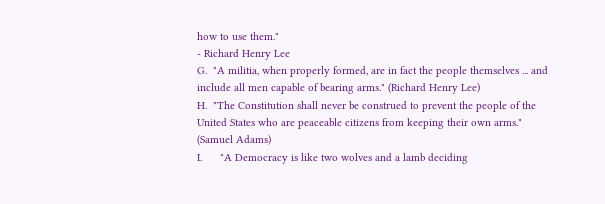how to use them."
- Richard Henry Lee
G.  "A militia, when properly formed, are in fact the people themselves ... and include all men capable of bearing arms." (Richard Henry Lee)
H.  "The Constitution shall never be construed to prevent the people of the United States who are peaceable citizens from keeping their own arms." (Samuel Adams)
I.      "A Democracy is like two wolves and a lamb deciding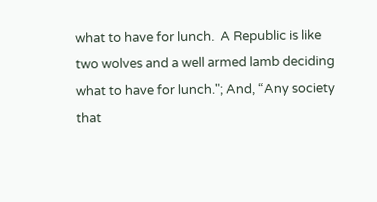what to have for lunch.  A Republic is like two wolves and a well armed lamb deciding what to have for lunch."; And, “Any society that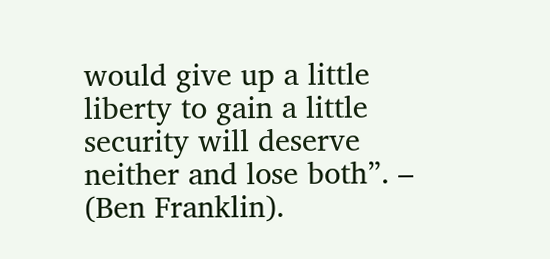would give up a little liberty to gain a little security will deserve neither and lose both”. – (Ben Franklin).